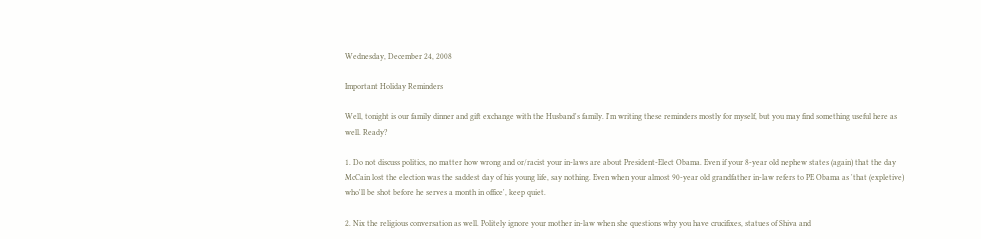Wednesday, December 24, 2008

Important Holiday Reminders

Well, tonight is our family dinner and gift exchange with the Husband's family. I'm writing these reminders mostly for myself, but you may find something useful here as well. Ready?

1. Do not discuss politics, no matter how wrong and or/racist your in-laws are about President-Elect Obama. Even if your 8-year old nephew states (again) that the day McCain lost the election was the saddest day of his young life, say nothing. Even when your almost 90-year old grandfather in-law refers to PE Obama as 'that (expletive) who'll be shot before he serves a month in office', keep quiet.

2. Nix the religious conversation as well. Politely ignore your mother in-law when she questions why you have crucifixes, statues of Shiva and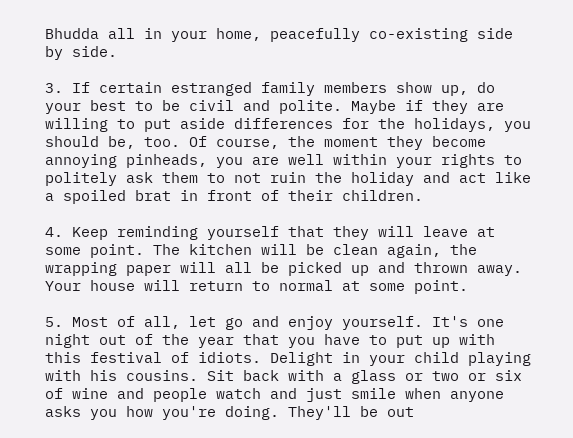Bhudda all in your home, peacefully co-existing side by side.

3. If certain estranged family members show up, do your best to be civil and polite. Maybe if they are willing to put aside differences for the holidays, you should be, too. Of course, the moment they become annoying pinheads, you are well within your rights to politely ask them to not ruin the holiday and act like a spoiled brat in front of their children.

4. Keep reminding yourself that they will leave at some point. The kitchen will be clean again, the wrapping paper will all be picked up and thrown away. Your house will return to normal at some point.

5. Most of all, let go and enjoy yourself. It's one night out of the year that you have to put up with this festival of idiots. Delight in your child playing with his cousins. Sit back with a glass or two or six of wine and people watch and just smile when anyone asks you how you're doing. They'll be out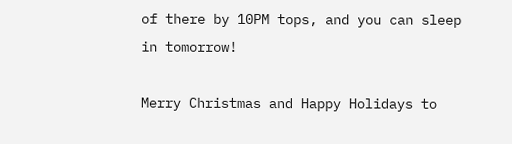of there by 10PM tops, and you can sleep in tomorrow!

Merry Christmas and Happy Holidays to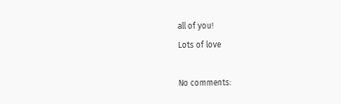all of you!
Lots of love

No comments: